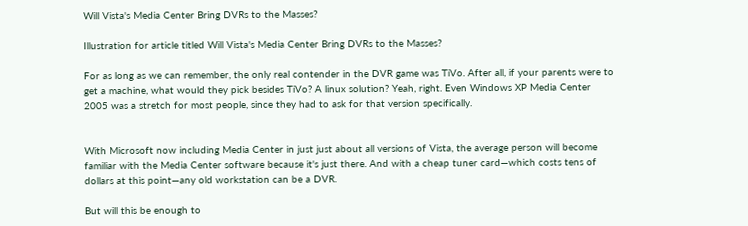Will Vista's Media Center Bring DVRs to the Masses?

Illustration for article titled Will Vista's Media Center Bring DVRs to the Masses?

For as long as we can remember, the only real contender in the DVR game was TiVo. After all, if your parents were to get a machine, what would they pick besides TiVo? A linux solution? Yeah, right. Even Windows XP Media Center 2005 was a stretch for most people, since they had to ask for that version specifically.


With Microsoft now including Media Center in just just about all versions of Vista, the average person will become familiar with the Media Center software because it's just there. And with a cheap tuner card—which costs tens of dollars at this point—any old workstation can be a DVR.

But will this be enough to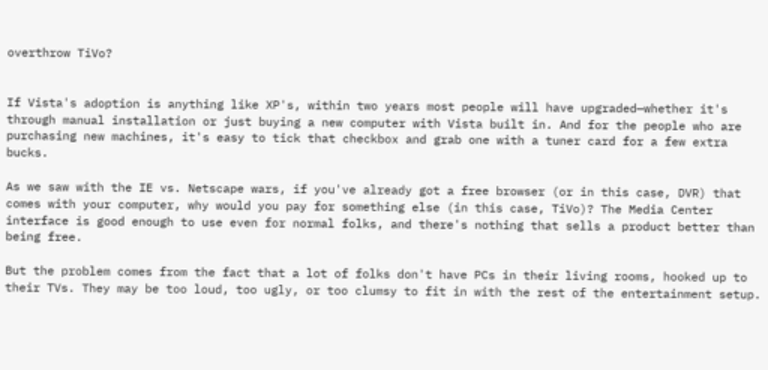overthrow TiVo?


If Vista's adoption is anything like XP's, within two years most people will have upgraded—whether it's through manual installation or just buying a new computer with Vista built in. And for the people who are purchasing new machines, it's easy to tick that checkbox and grab one with a tuner card for a few extra bucks.

As we saw with the IE vs. Netscape wars, if you've already got a free browser (or in this case, DVR) that comes with your computer, why would you pay for something else (in this case, TiVo)? The Media Center interface is good enough to use even for normal folks, and there's nothing that sells a product better than being free.

But the problem comes from the fact that a lot of folks don't have PCs in their living rooms, hooked up to their TVs. They may be too loud, too ugly, or too clumsy to fit in with the rest of the entertainment setup.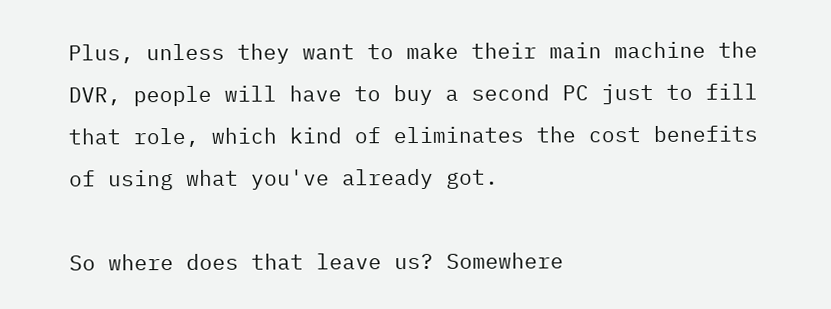Plus, unless they want to make their main machine the DVR, people will have to buy a second PC just to fill that role, which kind of eliminates the cost benefits of using what you've already got.

So where does that leave us? Somewhere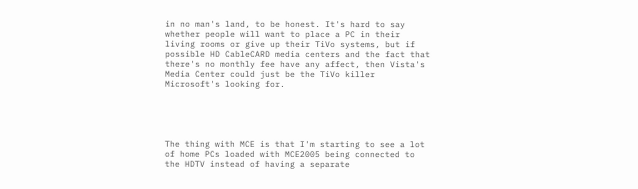in no man's land, to be honest. It's hard to say whether people will want to place a PC in their living rooms or give up their TiVo systems, but if possible HD CableCARD media centers and the fact that there's no monthly fee have any affect, then Vista's Media Center could just be the TiVo killer Microsoft's looking for.





The thing with MCE is that I'm starting to see a lot of home PCs loaded with MCE2005 being connected to the HDTV instead of having a separate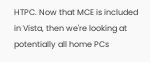HTPC. Now that MCE is included in Vista, then we're looking at potentially all home PCs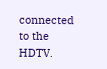connected to the HDTV.